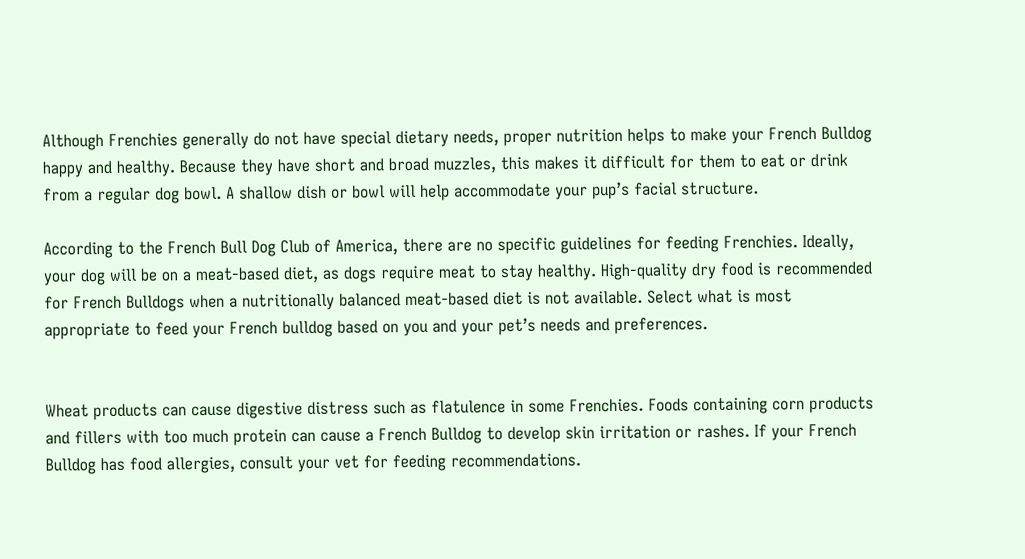Although Frenchies generally do not have special dietary needs, proper nutrition helps to make your French Bulldog happy and healthy. Because they have short and broad muzzles, this makes it difficult for them to eat or drink from a regular dog bowl. A shallow dish or bowl will help accommodate your pup’s facial structure.

According to the French Bull Dog Club of America, there are no specific guidelines for feeding Frenchies. Ideally, your dog will be on a meat-based diet, as dogs require meat to stay healthy. High-quality dry food is recommended for French Bulldogs when a nutritionally balanced meat-based diet is not available. Select what is most appropriate to feed your French bulldog based on you and your pet’s needs and preferences.


Wheat products can cause digestive distress such as flatulence in some Frenchies. Foods containing corn products and fillers with too much protein can cause a French Bulldog to develop skin irritation or rashes. If your French Bulldog has food allergies, consult your vet for feeding recommendations.